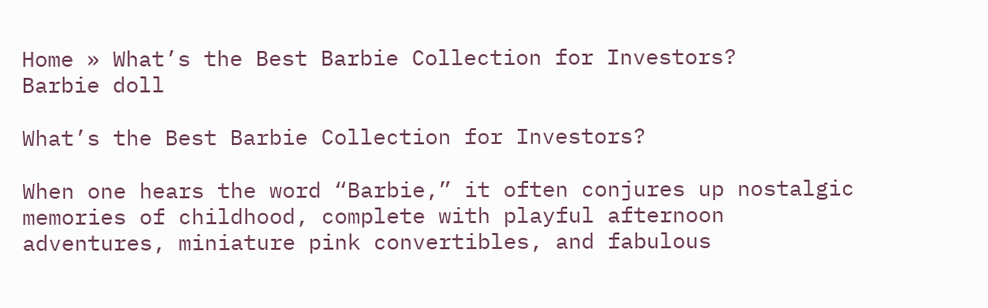Home » What’s the Best Barbie Collection for Investors?
Barbie doll

What’s the Best Barbie Collection for Investors?

When one hears the word “Barbie,” it often conjures up nostalgic memories of childhood, complete with playful afternoon adventures, miniature pink convertibles, and fabulous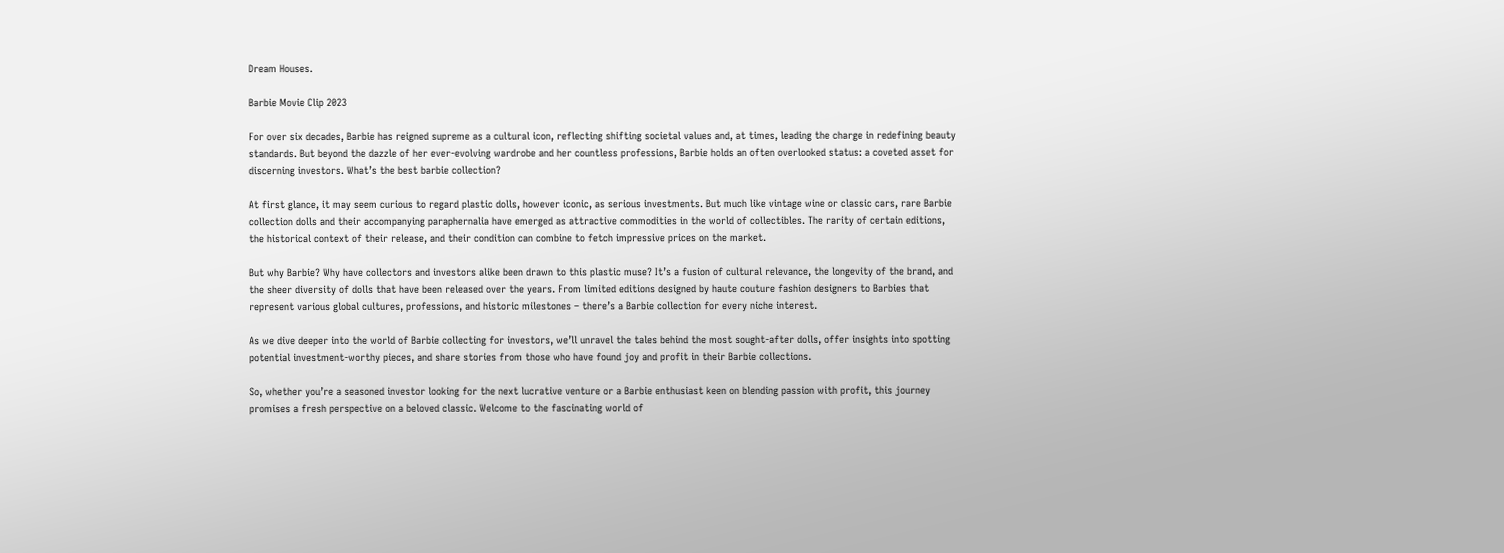Dream Houses.

Barbie Movie Clip 2023

For over six decades, Barbie has reigned supreme as a cultural icon, reflecting shifting societal values and, at times, leading the charge in redefining beauty standards. But beyond the dazzle of her ever-evolving wardrobe and her countless professions, Barbie holds an often overlooked status: a coveted asset for discerning investors. What’s the best barbie collection?

At first glance, it may seem curious to regard plastic dolls, however iconic, as serious investments. But much like vintage wine or classic cars, rare Barbie collection dolls and their accompanying paraphernalia have emerged as attractive commodities in the world of collectibles. The rarity of certain editions, the historical context of their release, and their condition can combine to fetch impressive prices on the market.

But why Barbie? Why have collectors and investors alike been drawn to this plastic muse? It’s a fusion of cultural relevance, the longevity of the brand, and the sheer diversity of dolls that have been released over the years. From limited editions designed by haute couture fashion designers to Barbies that represent various global cultures, professions, and historic milestones – there’s a Barbie collection for every niche interest.

As we dive deeper into the world of Barbie collecting for investors, we’ll unravel the tales behind the most sought-after dolls, offer insights into spotting potential investment-worthy pieces, and share stories from those who have found joy and profit in their Barbie collections.

So, whether you’re a seasoned investor looking for the next lucrative venture or a Barbie enthusiast keen on blending passion with profit, this journey promises a fresh perspective on a beloved classic. Welcome to the fascinating world of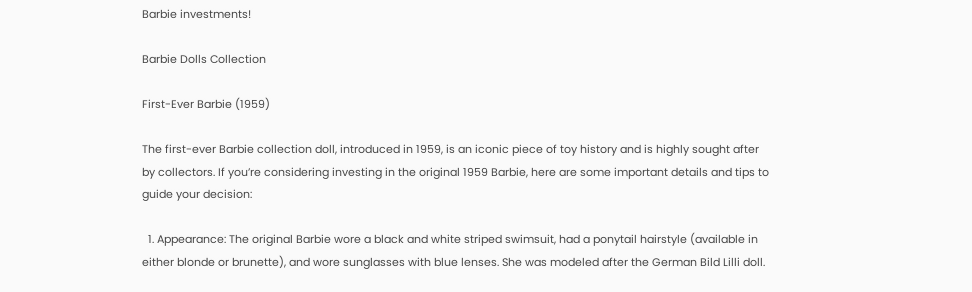Barbie investments!

Barbie Dolls Collection

First-Ever Barbie (1959)

The first-ever Barbie collection doll, introduced in 1959, is an iconic piece of toy history and is highly sought after by collectors. If you’re considering investing in the original 1959 Barbie, here are some important details and tips to guide your decision:

  1. Appearance: The original Barbie wore a black and white striped swimsuit, had a ponytail hairstyle (available in either blonde or brunette), and wore sunglasses with blue lenses. She was modeled after the German Bild Lilli doll.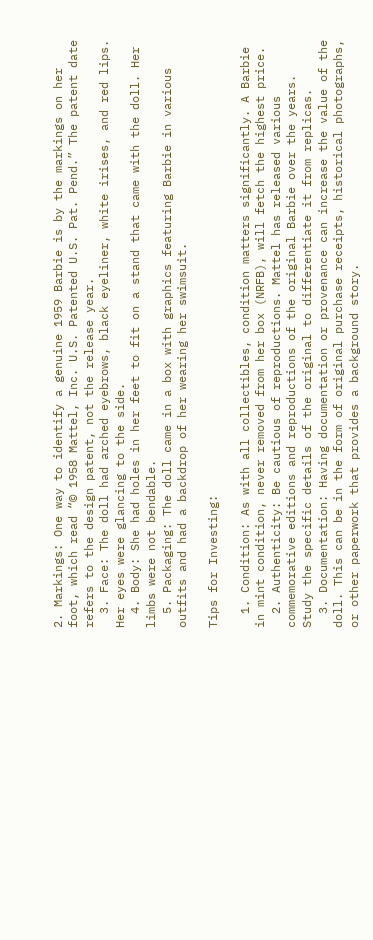2. Markings: One way to identify a genuine 1959 Barbie is by the markings on her foot, which read “© 1958 Mattel, Inc. U.S. Patented U.S. Pat. Pend.” The patent date refers to the design patent, not the release year.
  3. Face: The doll had arched eyebrows, black eyeliner, white irises, and red lips. Her eyes were glancing to the side.
  4. Body: She had holes in her feet to fit on a stand that came with the doll. Her limbs were not bendable.
  5. Packaging: The doll came in a box with graphics featuring Barbie in various outfits and had a backdrop of her wearing her swimsuit.

Tips for Investing:

  1. Condition: As with all collectibles, condition matters significantly. A Barbie in mint condition, never removed from her box (NRFB), will fetch the highest price.
  2. Authenticity: Be cautious of reproductions. Mattel has released various commemorative editions and reproductions of the original Barbie over the years. Study the specific details of the original to differentiate it from replicas.
  3. Documentation: Having documentation or provenance can increase the value of the doll. This can be in the form of original purchase receipts, historical photographs, or other paperwork that provides a background story.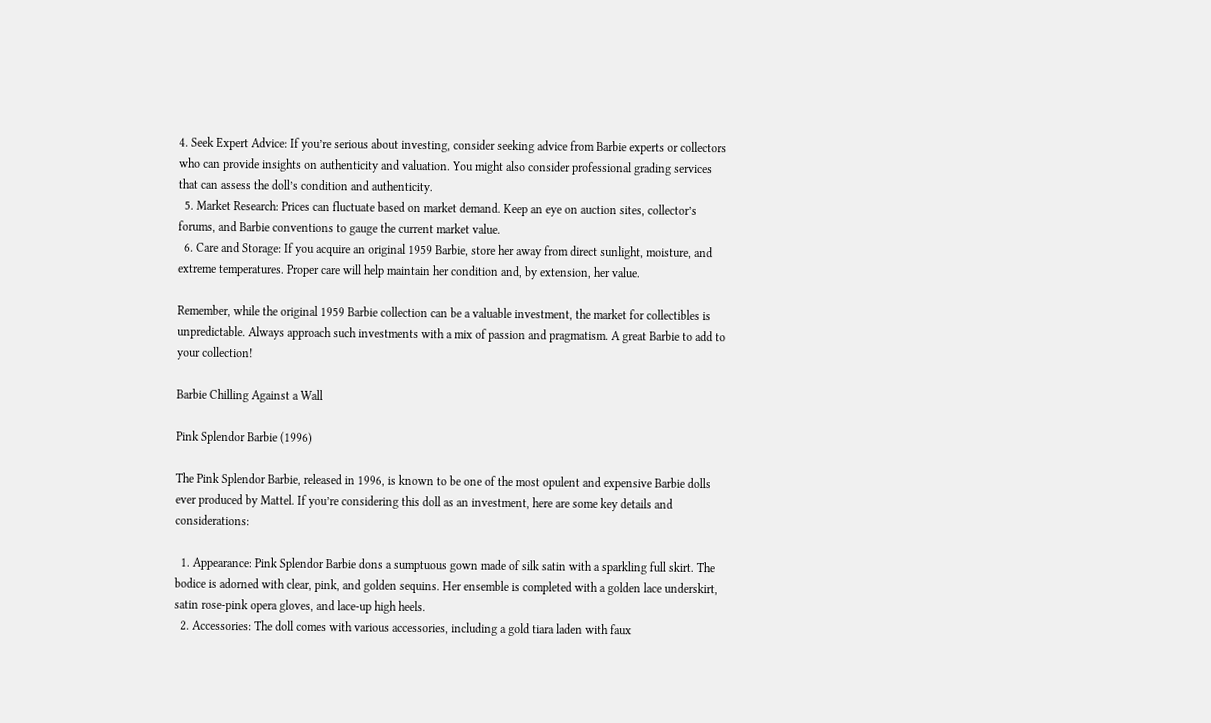4. Seek Expert Advice: If you’re serious about investing, consider seeking advice from Barbie experts or collectors who can provide insights on authenticity and valuation. You might also consider professional grading services that can assess the doll’s condition and authenticity.
  5. Market Research: Prices can fluctuate based on market demand. Keep an eye on auction sites, collector’s forums, and Barbie conventions to gauge the current market value.
  6. Care and Storage: If you acquire an original 1959 Barbie, store her away from direct sunlight, moisture, and extreme temperatures. Proper care will help maintain her condition and, by extension, her value.

Remember, while the original 1959 Barbie collection can be a valuable investment, the market for collectibles is unpredictable. Always approach such investments with a mix of passion and pragmatism. A great Barbie to add to your collection!

Barbie Chilling Against a Wall

Pink Splendor Barbie (1996)

The Pink Splendor Barbie, released in 1996, is known to be one of the most opulent and expensive Barbie dolls ever produced by Mattel. If you’re considering this doll as an investment, here are some key details and considerations:

  1. Appearance: Pink Splendor Barbie dons a sumptuous gown made of silk satin with a sparkling full skirt. The bodice is adorned with clear, pink, and golden sequins. Her ensemble is completed with a golden lace underskirt, satin rose-pink opera gloves, and lace-up high heels.
  2. Accessories: The doll comes with various accessories, including a gold tiara laden with faux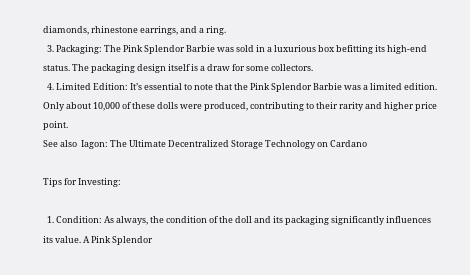diamonds, rhinestone earrings, and a ring.
  3. Packaging: The Pink Splendor Barbie was sold in a luxurious box befitting its high-end status. The packaging design itself is a draw for some collectors.
  4. Limited Edition: It’s essential to note that the Pink Splendor Barbie was a limited edition. Only about 10,000 of these dolls were produced, contributing to their rarity and higher price point.
See also  Iagon: The Ultimate Decentralized Storage Technology on Cardano

Tips for Investing:

  1. Condition: As always, the condition of the doll and its packaging significantly influences its value. A Pink Splendor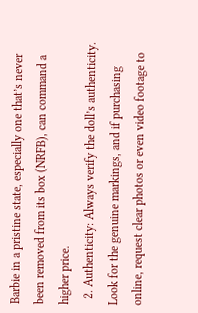Barbie in a pristine state, especially one that’s never been removed from its box (NRFB), can command a higher price.
  2. Authenticity: Always verify the doll’s authenticity. Look for the genuine markings, and if purchasing online, request clear photos or even video footage to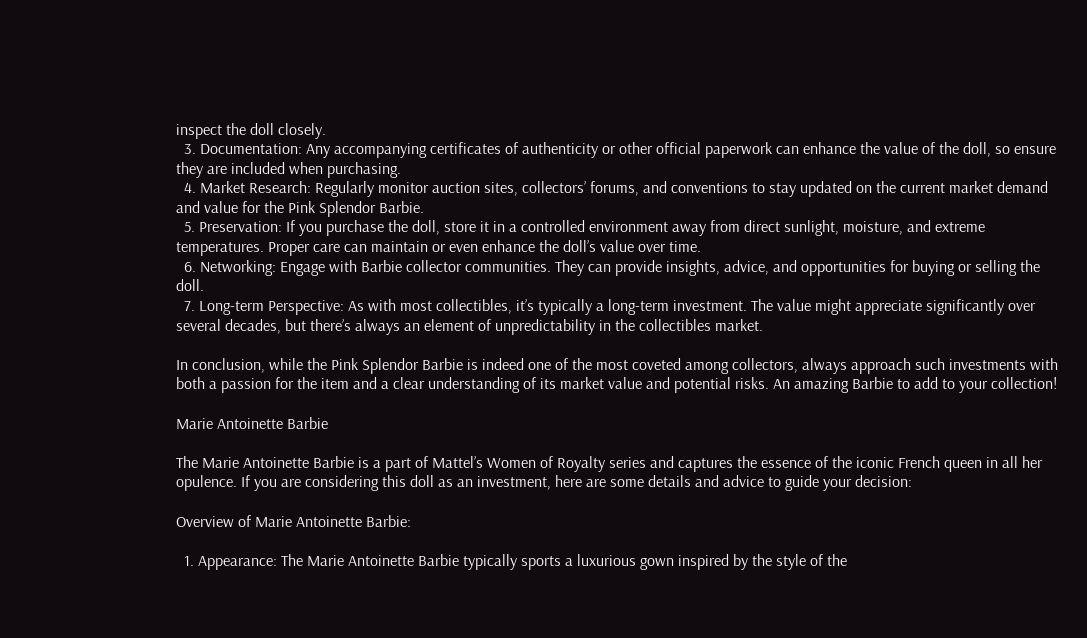inspect the doll closely.
  3. Documentation: Any accompanying certificates of authenticity or other official paperwork can enhance the value of the doll, so ensure they are included when purchasing.
  4. Market Research: Regularly monitor auction sites, collectors’ forums, and conventions to stay updated on the current market demand and value for the Pink Splendor Barbie.
  5. Preservation: If you purchase the doll, store it in a controlled environment away from direct sunlight, moisture, and extreme temperatures. Proper care can maintain or even enhance the doll’s value over time.
  6. Networking: Engage with Barbie collector communities. They can provide insights, advice, and opportunities for buying or selling the doll.
  7. Long-term Perspective: As with most collectibles, it’s typically a long-term investment. The value might appreciate significantly over several decades, but there’s always an element of unpredictability in the collectibles market.

In conclusion, while the Pink Splendor Barbie is indeed one of the most coveted among collectors, always approach such investments with both a passion for the item and a clear understanding of its market value and potential risks. An amazing Barbie to add to your collection!

Marie Antoinette Barbie

The Marie Antoinette Barbie is a part of Mattel’s Women of Royalty series and captures the essence of the iconic French queen in all her opulence. If you are considering this doll as an investment, here are some details and advice to guide your decision:

Overview of Marie Antoinette Barbie:

  1. Appearance: The Marie Antoinette Barbie typically sports a luxurious gown inspired by the style of the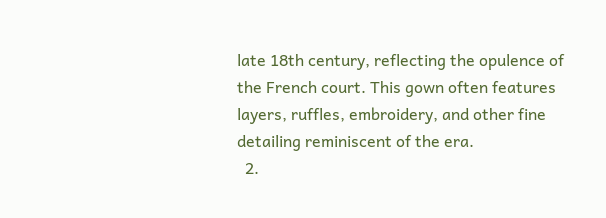late 18th century, reflecting the opulence of the French court. This gown often features layers, ruffles, embroidery, and other fine detailing reminiscent of the era.
  2.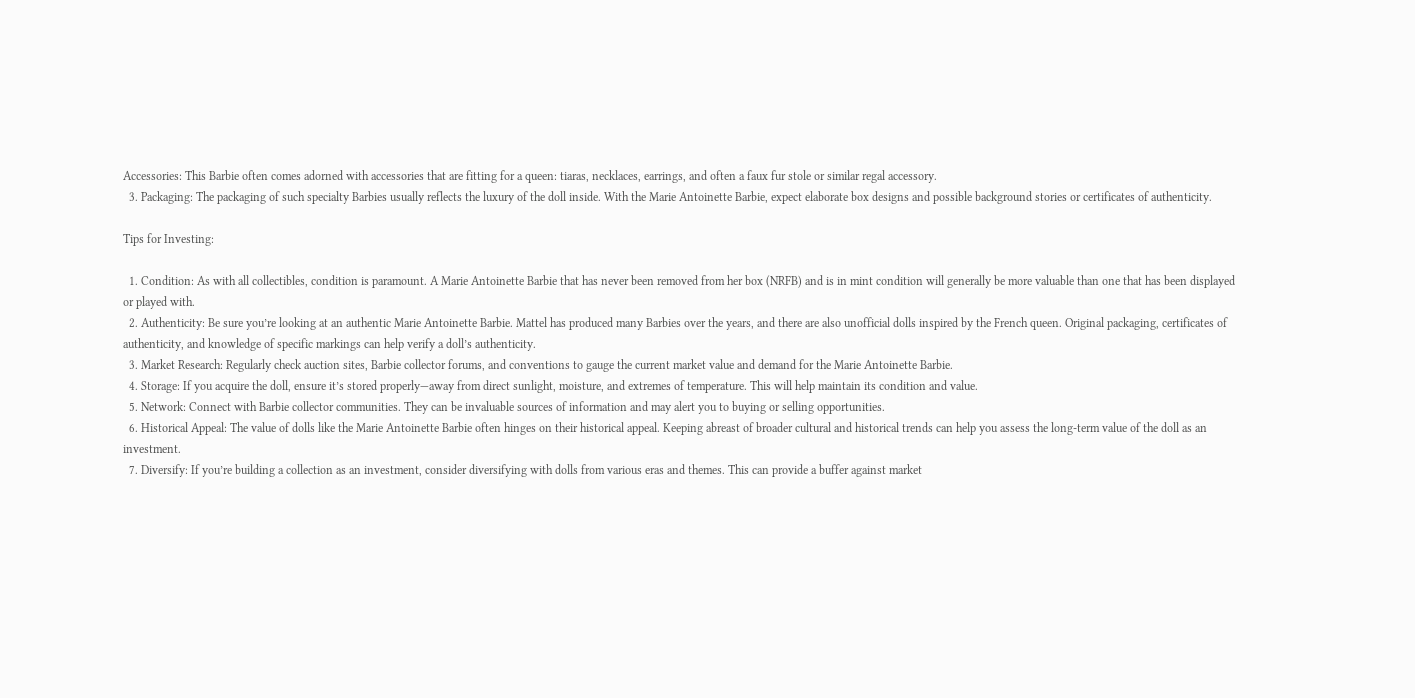Accessories: This Barbie often comes adorned with accessories that are fitting for a queen: tiaras, necklaces, earrings, and often a faux fur stole or similar regal accessory.
  3. Packaging: The packaging of such specialty Barbies usually reflects the luxury of the doll inside. With the Marie Antoinette Barbie, expect elaborate box designs and possible background stories or certificates of authenticity.

Tips for Investing:

  1. Condition: As with all collectibles, condition is paramount. A Marie Antoinette Barbie that has never been removed from her box (NRFB) and is in mint condition will generally be more valuable than one that has been displayed or played with.
  2. Authenticity: Be sure you’re looking at an authentic Marie Antoinette Barbie. Mattel has produced many Barbies over the years, and there are also unofficial dolls inspired by the French queen. Original packaging, certificates of authenticity, and knowledge of specific markings can help verify a doll’s authenticity.
  3. Market Research: Regularly check auction sites, Barbie collector forums, and conventions to gauge the current market value and demand for the Marie Antoinette Barbie.
  4. Storage: If you acquire the doll, ensure it’s stored properly—away from direct sunlight, moisture, and extremes of temperature. This will help maintain its condition and value.
  5. Network: Connect with Barbie collector communities. They can be invaluable sources of information and may alert you to buying or selling opportunities.
  6. Historical Appeal: The value of dolls like the Marie Antoinette Barbie often hinges on their historical appeal. Keeping abreast of broader cultural and historical trends can help you assess the long-term value of the doll as an investment.
  7. Diversify: If you’re building a collection as an investment, consider diversifying with dolls from various eras and themes. This can provide a buffer against market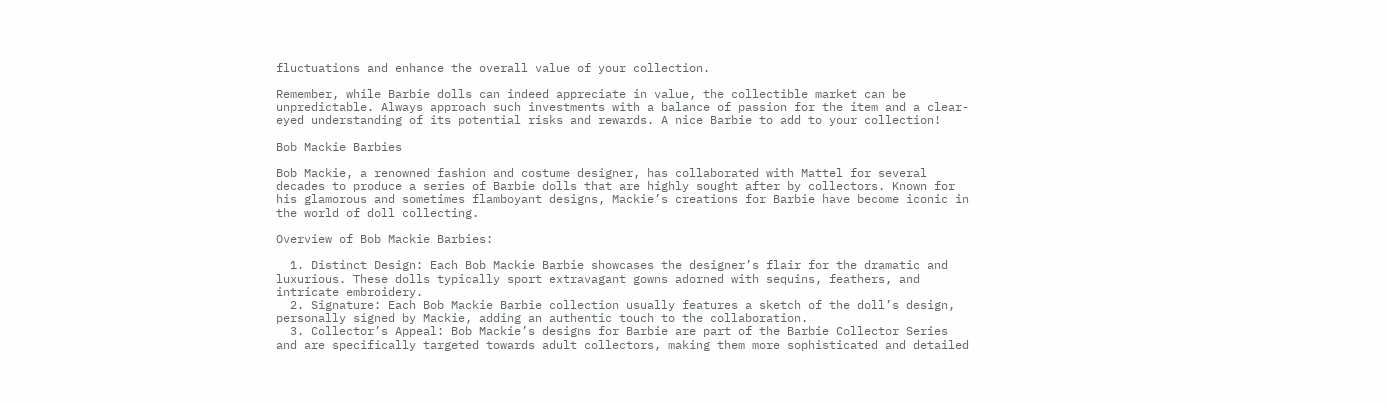fluctuations and enhance the overall value of your collection.

Remember, while Barbie dolls can indeed appreciate in value, the collectible market can be unpredictable. Always approach such investments with a balance of passion for the item and a clear-eyed understanding of its potential risks and rewards. A nice Barbie to add to your collection!

Bob Mackie Barbies

Bob Mackie, a renowned fashion and costume designer, has collaborated with Mattel for several decades to produce a series of Barbie dolls that are highly sought after by collectors. Known for his glamorous and sometimes flamboyant designs, Mackie’s creations for Barbie have become iconic in the world of doll collecting.

Overview of Bob Mackie Barbies:

  1. Distinct Design: Each Bob Mackie Barbie showcases the designer’s flair for the dramatic and luxurious. These dolls typically sport extravagant gowns adorned with sequins, feathers, and intricate embroidery.
  2. Signature: Each Bob Mackie Barbie collection usually features a sketch of the doll’s design, personally signed by Mackie, adding an authentic touch to the collaboration.
  3. Collector’s Appeal: Bob Mackie’s designs for Barbie are part of the Barbie Collector Series and are specifically targeted towards adult collectors, making them more sophisticated and detailed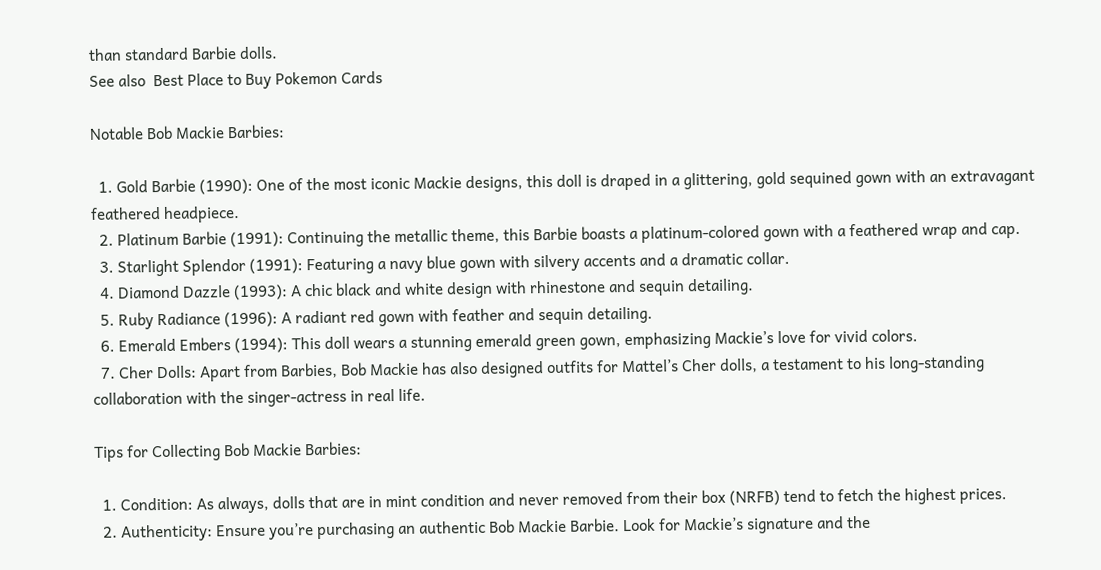than standard Barbie dolls.
See also  Best Place to Buy Pokemon Cards

Notable Bob Mackie Barbies:

  1. Gold Barbie (1990): One of the most iconic Mackie designs, this doll is draped in a glittering, gold sequined gown with an extravagant feathered headpiece.
  2. Platinum Barbie (1991): Continuing the metallic theme, this Barbie boasts a platinum-colored gown with a feathered wrap and cap.
  3. Starlight Splendor (1991): Featuring a navy blue gown with silvery accents and a dramatic collar.
  4. Diamond Dazzle (1993): A chic black and white design with rhinestone and sequin detailing.
  5. Ruby Radiance (1996): A radiant red gown with feather and sequin detailing.
  6. Emerald Embers (1994): This doll wears a stunning emerald green gown, emphasizing Mackie’s love for vivid colors.
  7. Cher Dolls: Apart from Barbies, Bob Mackie has also designed outfits for Mattel’s Cher dolls, a testament to his long-standing collaboration with the singer-actress in real life.

Tips for Collecting Bob Mackie Barbies:

  1. Condition: As always, dolls that are in mint condition and never removed from their box (NRFB) tend to fetch the highest prices.
  2. Authenticity: Ensure you’re purchasing an authentic Bob Mackie Barbie. Look for Mackie’s signature and the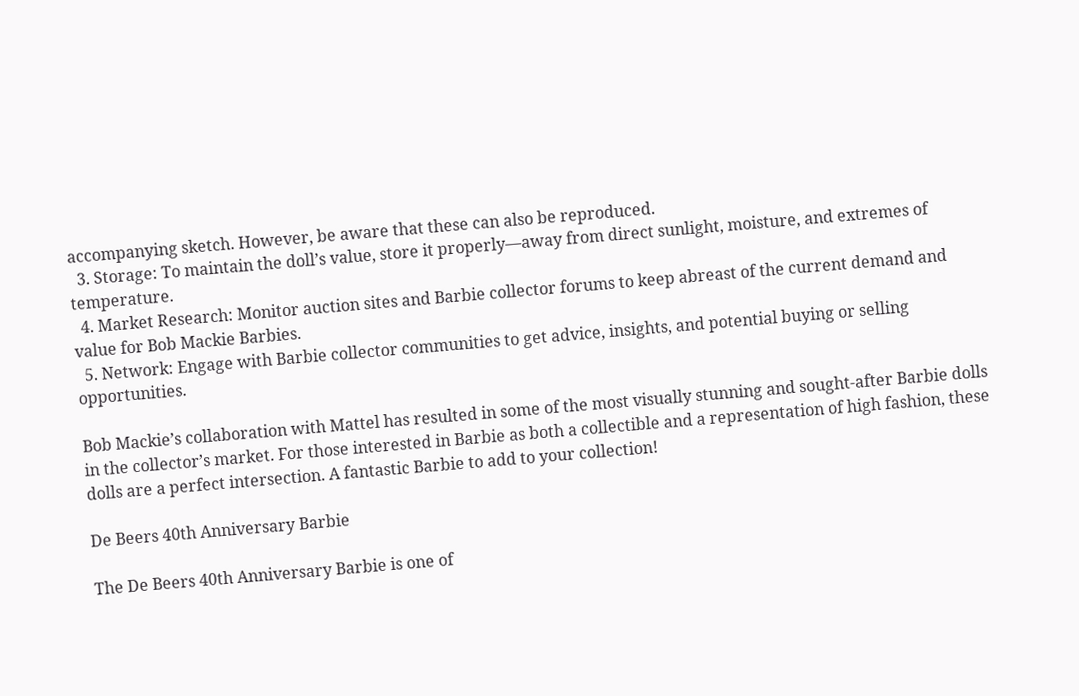accompanying sketch. However, be aware that these can also be reproduced.
  3. Storage: To maintain the doll’s value, store it properly—away from direct sunlight, moisture, and extremes of temperature.
  4. Market Research: Monitor auction sites and Barbie collector forums to keep abreast of the current demand and value for Bob Mackie Barbies.
  5. Network: Engage with Barbie collector communities to get advice, insights, and potential buying or selling opportunities.

Bob Mackie’s collaboration with Mattel has resulted in some of the most visually stunning and sought-after Barbie dolls in the collector’s market. For those interested in Barbie as both a collectible and a representation of high fashion, these dolls are a perfect intersection. A fantastic Barbie to add to your collection!

De Beers 40th Anniversary Barbie

The De Beers 40th Anniversary Barbie is one of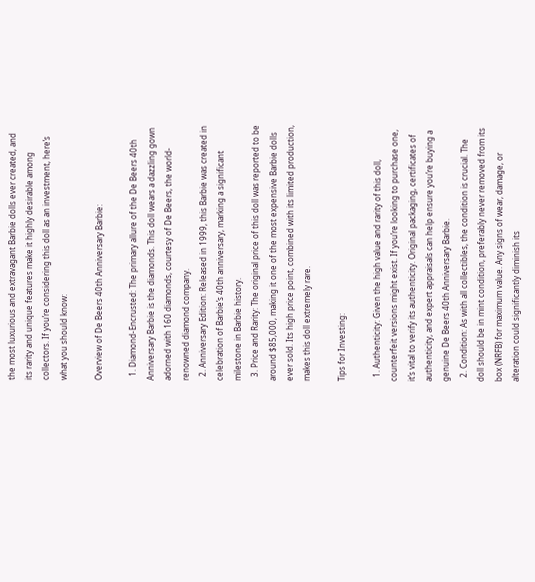the most luxurious and extravagant Barbie dolls ever created, and its rarity and unique features make it highly desirable among collectors. If you’re considering this doll as an investment, here’s what you should know:

Overview of De Beers 40th Anniversary Barbie:

  1. Diamond-Encrusted: The primary allure of the De Beers 40th Anniversary Barbie is the diamonds. This doll wears a dazzling gown adorned with 160 diamonds, courtesy of De Beers, the world-renowned diamond company.
  2. Anniversary Edition: Released in 1999, this Barbie was created in celebration of Barbie’s 40th anniversary, marking a significant milestone in Barbie history.
  3. Price and Rarity: The original price of this doll was reported to be around $85,000, making it one of the most expensive Barbie dolls ever sold. Its high price point, combined with its limited production, makes this doll extremely rare.

Tips for Investing:

  1. Authenticity: Given the high value and rarity of this doll, counterfeit versions might exist. If you’re looking to purchase one, it’s vital to verify its authenticity. Original packaging, certificates of authenticity, and expert appraisals can help ensure you’re buying a genuine De Beers 40th Anniversary Barbie.
  2. Condition: As with all collectibles, the condition is crucial. The doll should be in mint condition, preferably never removed from its box (NRFB) for maximum value. Any signs of wear, damage, or alteration could significantly diminish its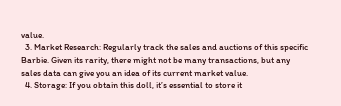value.
  3. Market Research: Regularly track the sales and auctions of this specific Barbie. Given its rarity, there might not be many transactions, but any sales data can give you an idea of its current market value.
  4. Storage: If you obtain this doll, it’s essential to store it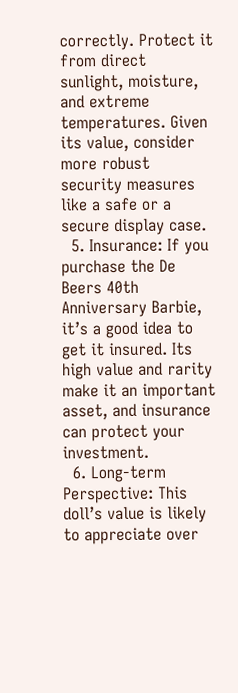correctly. Protect it from direct sunlight, moisture, and extreme temperatures. Given its value, consider more robust security measures like a safe or a secure display case.
  5. Insurance: If you purchase the De Beers 40th Anniversary Barbie, it’s a good idea to get it insured. Its high value and rarity make it an important asset, and insurance can protect your investment.
  6. Long-term Perspective: This doll’s value is likely to appreciate over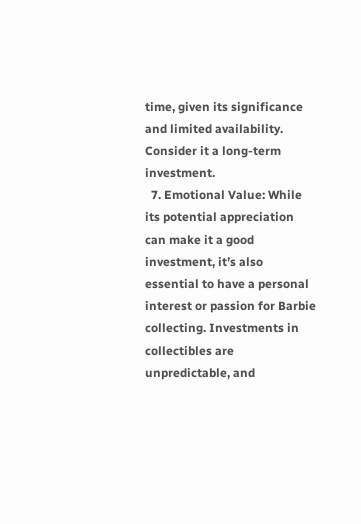time, given its significance and limited availability. Consider it a long-term investment.
  7. Emotional Value: While its potential appreciation can make it a good investment, it’s also essential to have a personal interest or passion for Barbie collecting. Investments in collectibles are unpredictable, and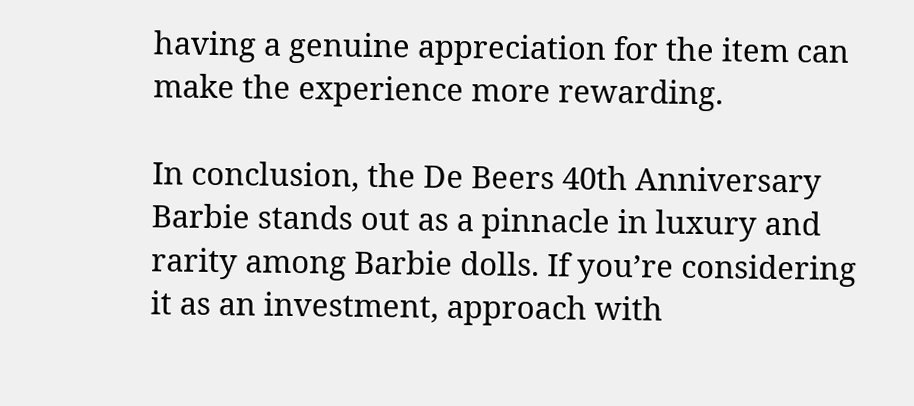having a genuine appreciation for the item can make the experience more rewarding.

In conclusion, the De Beers 40th Anniversary Barbie stands out as a pinnacle in luxury and rarity among Barbie dolls. If you’re considering it as an investment, approach with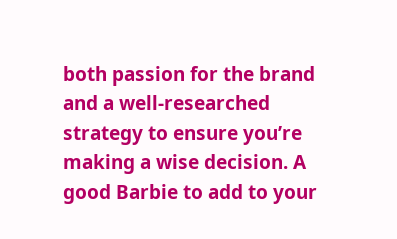both passion for the brand and a well-researched strategy to ensure you’re making a wise decision. A good Barbie to add to your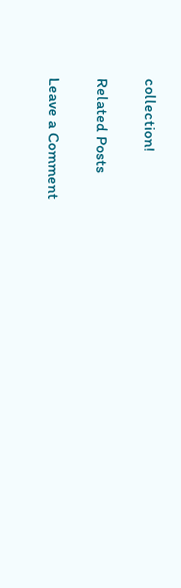collection!

Related Posts

Leave a Comment